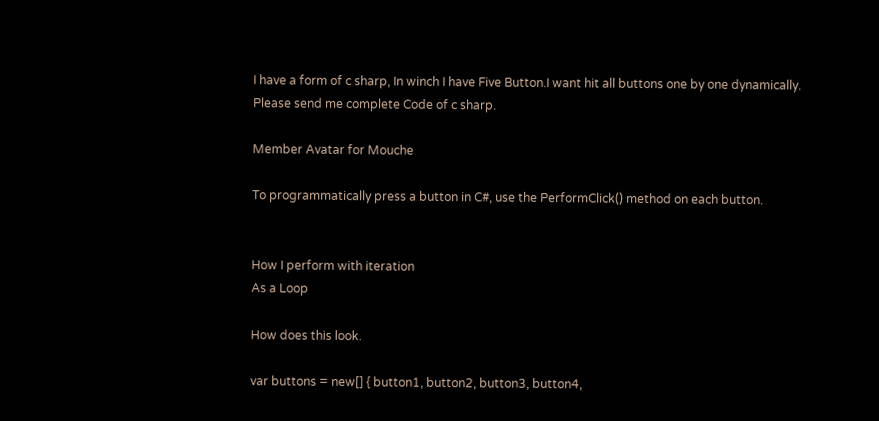I have a form of c sharp, In winch I have Five Button.I want hit all buttons one by one dynamically.
Please send me complete Code of c sharp.

Member Avatar for Mouche

To programmatically press a button in C#, use the PerformClick() method on each button.


How I perform with iteration
As a Loop

How does this look.

var buttons = new[] { button1, button2, button3, button4,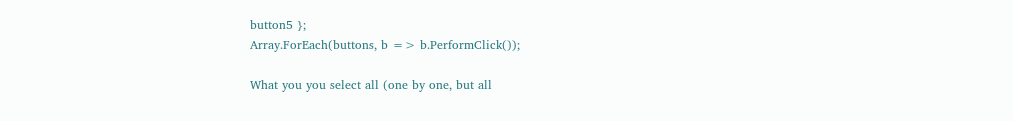button5 };
Array.ForEach(buttons, b => b.PerformClick());

What you you select all (one by one, but all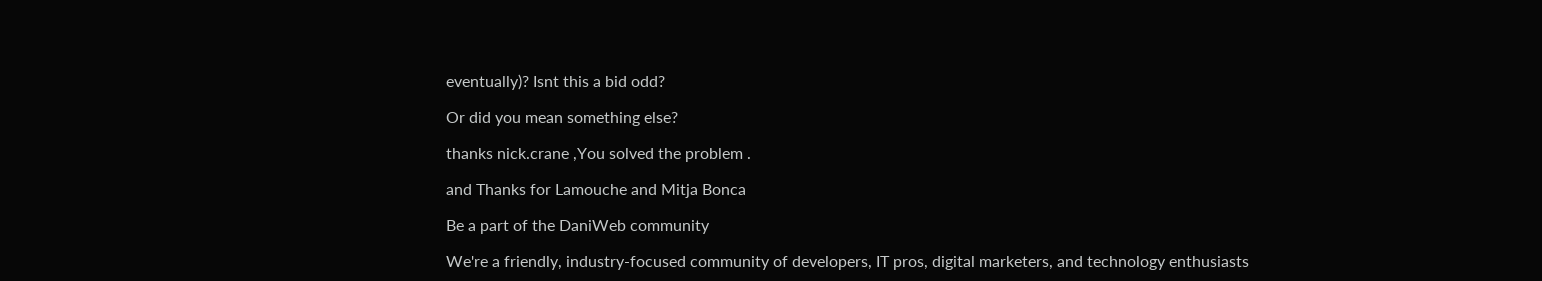eventually)? Isnt this a bid odd?

Or did you mean something else?

thanks nick.crane ,You solved the problem .

and Thanks for Lamouche and Mitja Bonca

Be a part of the DaniWeb community

We're a friendly, industry-focused community of developers, IT pros, digital marketers, and technology enthusiasts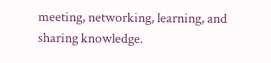meeting, networking, learning, and sharing knowledge.